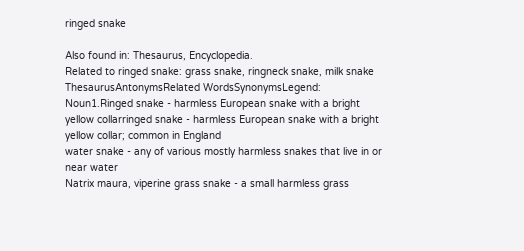ringed snake

Also found in: Thesaurus, Encyclopedia.
Related to ringed snake: grass snake, ringneck snake, milk snake
ThesaurusAntonymsRelated WordsSynonymsLegend:
Noun1.Ringed snake - harmless European snake with a bright yellow collarringed snake - harmless European snake with a bright yellow collar; common in England
water snake - any of various mostly harmless snakes that live in or near water
Natrix maura, viperine grass snake - a small harmless grass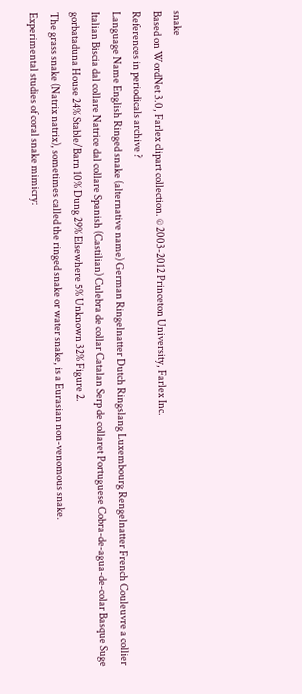snake
Based on WordNet 3.0, Farlex clipart collection. © 2003-2012 Princeton University, Farlex Inc.
References in periodicals archive ?
Language Name English Ringed snake (alternative name) German Ringelnatter Dutch Ringslang Luxembourg Rengelnatter French Couleuvre a collier Italian Biscia dal collare Natrice dal collare Spanish (Castilian) Culebra de collar Catalan Serp de collaret Portuguese Cobra-de-agua-de-colar Basque Suge gorbataduna House 24% Stable/Barn 10% Dung 29% Elsewhere 5% Unknown 32% Figure 2.
The grass snake (Natrix natrix), sometimes called the ringed snake or water snake, is a Eurasian non-venomous snake.
Experimental studies of coral snake mimicry: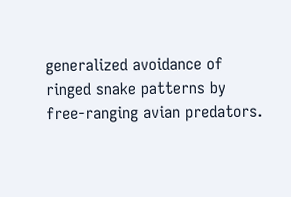generalized avoidance of ringed snake patterns by free-ranging avian predators.